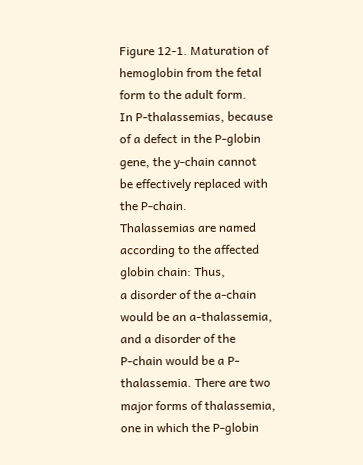Figure 12-1. Maturation of hemoglobin from the fetal form to the adult form.
In P-thalassemias, because of a defect in the P-globin gene, the y-chain cannot
be effectively replaced with the P-chain.
Thalassemias are named according to the affected globin chain: Thus,
a disorder of the a-chain would be an a-thalassemia, and a disorder of the
P-chain would be a P-thalassemia. There are two major forms of thalassemia,
one in which the P-globin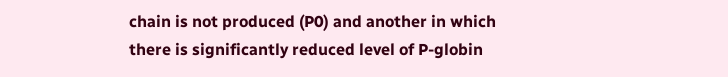chain is not produced (P0) and another in which
there is significantly reduced level of P-globin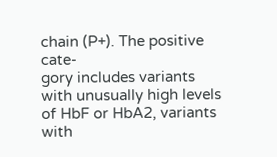chain (P+). The positive cate-
gory includes variants with unusually high levels of HbF or HbA2, variants
with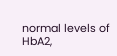normal levels of HbA2,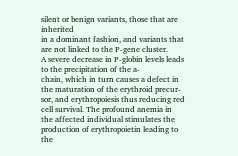silent or benign variants, those that are inherited
in a dominant fashion, and variants that are not linked to the P-gene cluster.
A severe decrease in P-globin levels leads to the precipitation of the a-
chain, which in turn causes a defect in the maturation of the erythroid precur-
sor, and erythropoiesis thus reducing red cell survival. The profound anemia in
the affected individual stimulates the production of erythropoietin leading to
the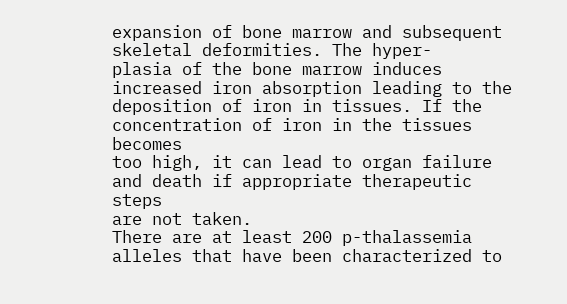expansion of bone marrow and subsequent skeletal deformities. The hyper-
plasia of the bone marrow induces increased iron absorption leading to the
deposition of iron in tissues. If the concentration of iron in the tissues becomes
too high, it can lead to organ failure and death if appropriate therapeutic steps
are not taken.
There are at least 200 p-thalassemia alleles that have been characterized to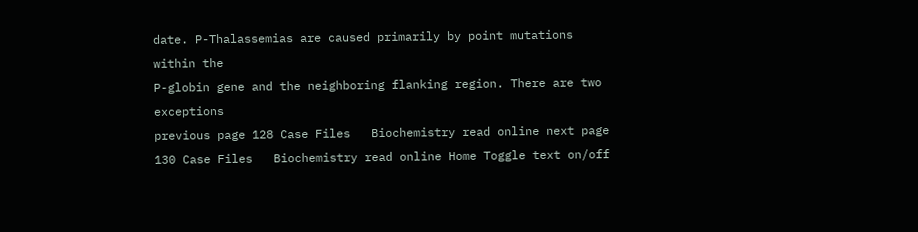date. P-Thalassemias are caused primarily by point mutations within the
P-globin gene and the neighboring flanking region. There are two exceptions
previous page 128 Case Files   Biochemistry read online next page 130 Case Files   Biochemistry read online Home Toggle text on/off